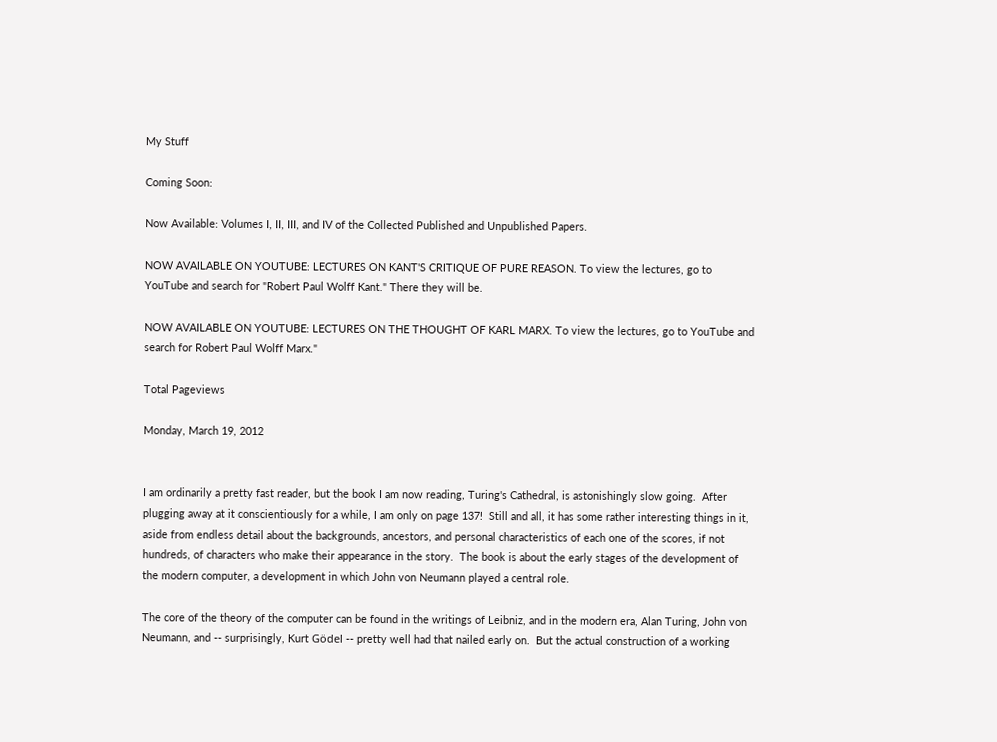My Stuff

Coming Soon:

Now Available: Volumes I, II, III, and IV of the Collected Published and Unpublished Papers.

NOW AVAILABLE ON YOUTUBE: LECTURES ON KANT'S CRITIQUE OF PURE REASON. To view the lectures, go to YouTube and search for "Robert Paul Wolff Kant." There they will be.

NOW AVAILABLE ON YOUTUBE: LECTURES ON THE THOUGHT OF KARL MARX. To view the lectures, go to YouTube and search for Robert Paul Wolff Marx."

Total Pageviews

Monday, March 19, 2012


I am ordinarily a pretty fast reader, but the book I am now reading, Turing's Cathedral, is astonishingly slow going.  After plugging away at it conscientiously for a while, I am only on page 137!  Still and all, it has some rather interesting things in it, aside from endless detail about the backgrounds, ancestors, and personal characteristics of each one of the scores, if not hundreds, of characters who make their appearance in the story.  The book is about the early stages of the development of the modern computer, a development in which John von Neumann played a central role.

The core of the theory of the computer can be found in the writings of Leibniz, and in the modern era, Alan Turing, John von Neumann, and -- surprisingly, Kurt Gödel -- pretty well had that nailed early on.  But the actual construction of a working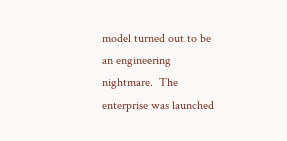model turned out to be an engineering nightmare.  The enterprise was launched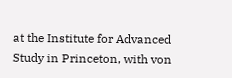at the Institute for Advanced Study in Princeton, with von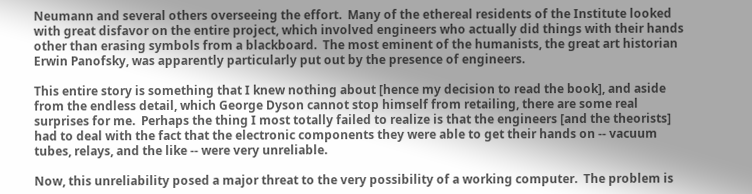Neumann and several others overseeing the effort.  Many of the ethereal residents of the Institute looked with great disfavor on the entire project, which involved engineers who actually did things with their hands other than erasing symbols from a blackboard.  The most eminent of the humanists, the great art historian Erwin Panofsky, was apparently particularly put out by the presence of engineers.

This entire story is something that I knew nothing about [hence my decision to read the book], and aside from the endless detail, which George Dyson cannot stop himself from retailing, there are some real surprises for me.  Perhaps the thing I most totally failed to realize is that the engineers [and the theorists] had to deal with the fact that the electronic components they were able to get their hands on -- vacuum tubes, relays, and the like -- were very unreliable.

Now, this unreliability posed a major threat to the very possibility of a working computer.  The problem is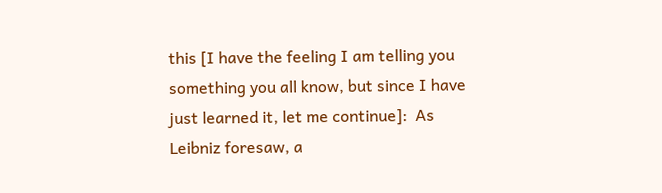this [I have the feeling I am telling you something you all know, but since I have just learned it, let me continue]:  As Leibniz foresaw, a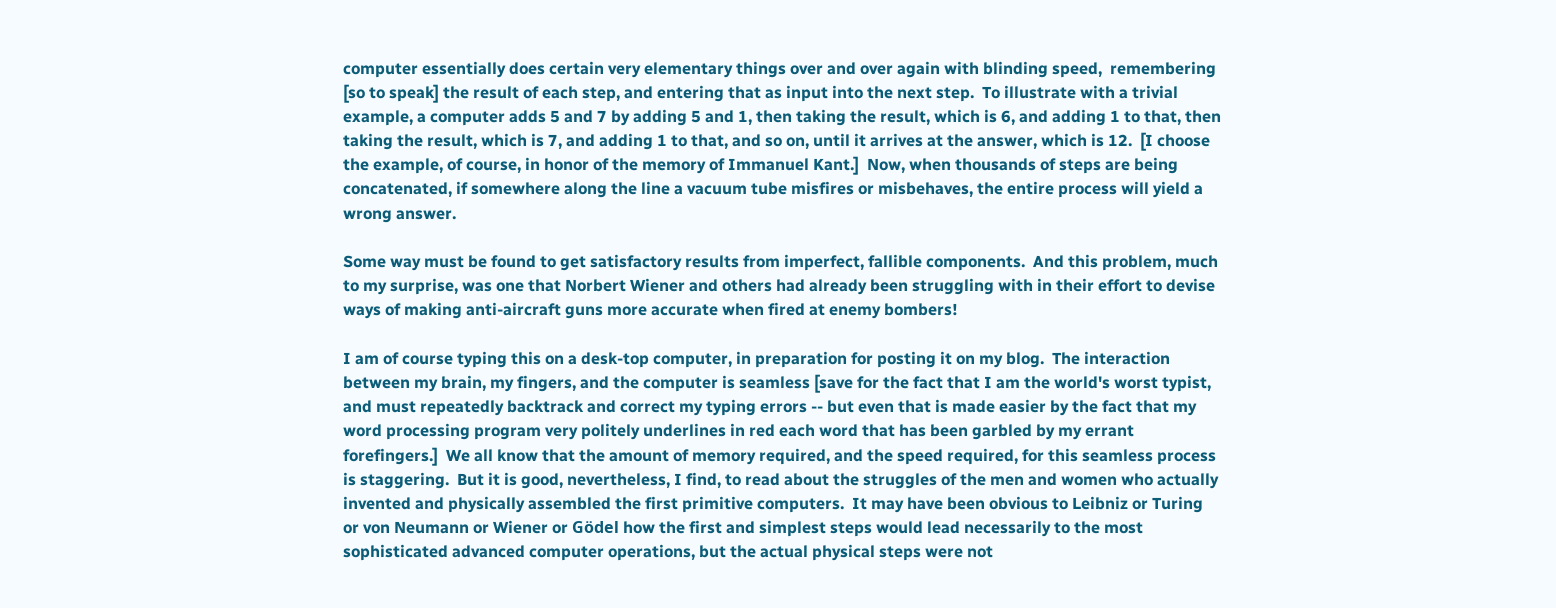computer essentially does certain very elementary things over and over again with blinding speed,  remembering [so to speak] the result of each step, and entering that as input into the next step.  To illustrate with a trivial example, a computer adds 5 and 7 by adding 5 and 1, then taking the result, which is 6, and adding 1 to that, then taking the result, which is 7, and adding 1 to that, and so on, until it arrives at the answer, which is 12.  [I choose the example, of course, in honor of the memory of Immanuel Kant.]  Now, when thousands of steps are being concatenated, if somewhere along the line a vacuum tube misfires or misbehaves, the entire process will yield a wrong answer.

Some way must be found to get satisfactory results from imperfect, fallible components.  And this problem, much to my surprise, was one that Norbert Wiener and others had already been struggling with in their effort to devise ways of making anti-aircraft guns more accurate when fired at enemy bombers!

I am of course typing this on a desk-top computer, in preparation for posting it on my blog.  The interaction between my brain, my fingers, and the computer is seamless [save for the fact that I am the world's worst typist, and must repeatedly backtrack and correct my typing errors -- but even that is made easier by the fact that my word processing program very politely underlines in red each word that has been garbled by my errant forefingers.]  We all know that the amount of memory required, and the speed required, for this seamless process is staggering.  But it is good, nevertheless, I find, to read about the struggles of the men and women who actually invented and physically assembled the first primitive computers.  It may have been obvious to Leibniz or Turing or von Neumann or Wiener or Gödel how the first and simplest steps would lead necessarily to the most sophisticated advanced computer operations, but the actual physical steps were not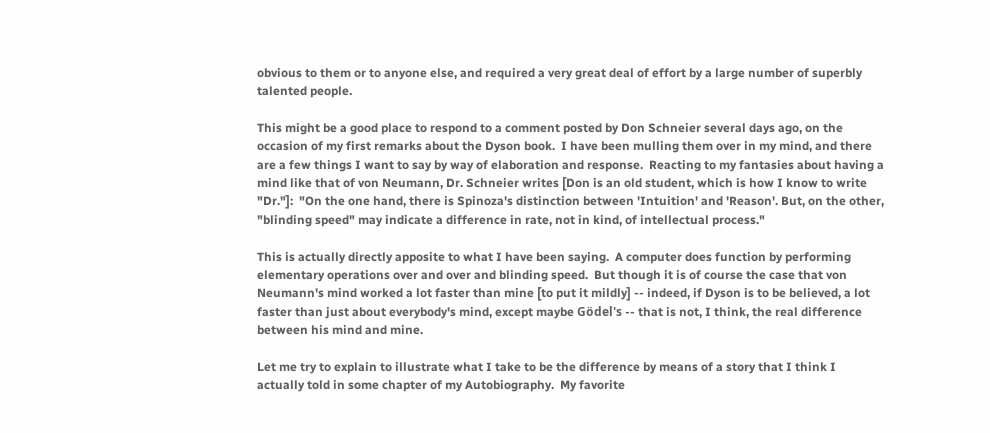obvious to them or to anyone else, and required a very great deal of effort by a large number of superbly talented people.

This might be a good place to respond to a comment posted by Don Schneier several days ago, on the occasion of my first remarks about the Dyson book.  I have been mulling them over in my mind, and there are a few things I want to say by way of elaboration and response.  Reacting to my fantasies about having a mind like that of von Neumann, Dr. Schneier writes [Don is an old student, which is how I know to write "Dr."]:  "On the one hand, there is Spinoza's distinction between 'Intuition' and 'Reason'. But, on the other, "blinding speed" may indicate a difference in rate, not in kind, of intellectual process."

This is actually directly apposite to what I have been saying.  A computer does function by performing elementary operations over and over and blinding speed.  But though it is of course the case that von Neumann's mind worked a lot faster than mine [to put it mildly] -- indeed, if Dyson is to be believed, a lot faster than just about everybody's mind, except maybe Gödel's -- that is not, I think, the real difference between his mind and mine.

Let me try to explain to illustrate what I take to be the difference by means of a story that I think I actually told in some chapter of my Autobiography.  My favorite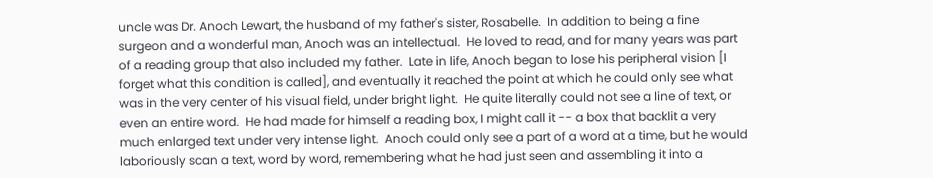uncle was Dr. Anoch Lewart, the husband of my father's sister, Rosabelle.  In addition to being a fine surgeon and a wonderful man, Anoch was an intellectual.  He loved to read, and for many years was part of a reading group that also included my father.  Late in life, Anoch began to lose his peripheral vision [I forget what this condition is called], and eventually it reached the point at which he could only see what was in the very center of his visual field, under bright light.  He quite literally could not see a line of text, or even an entire word.  He had made for himself a reading box, I might call it -- a box that backlit a very much enlarged text under very intense light.  Anoch could only see a part of a word at a time, but he would laboriously scan a text, word by word, remembering what he had just seen and assembling it into a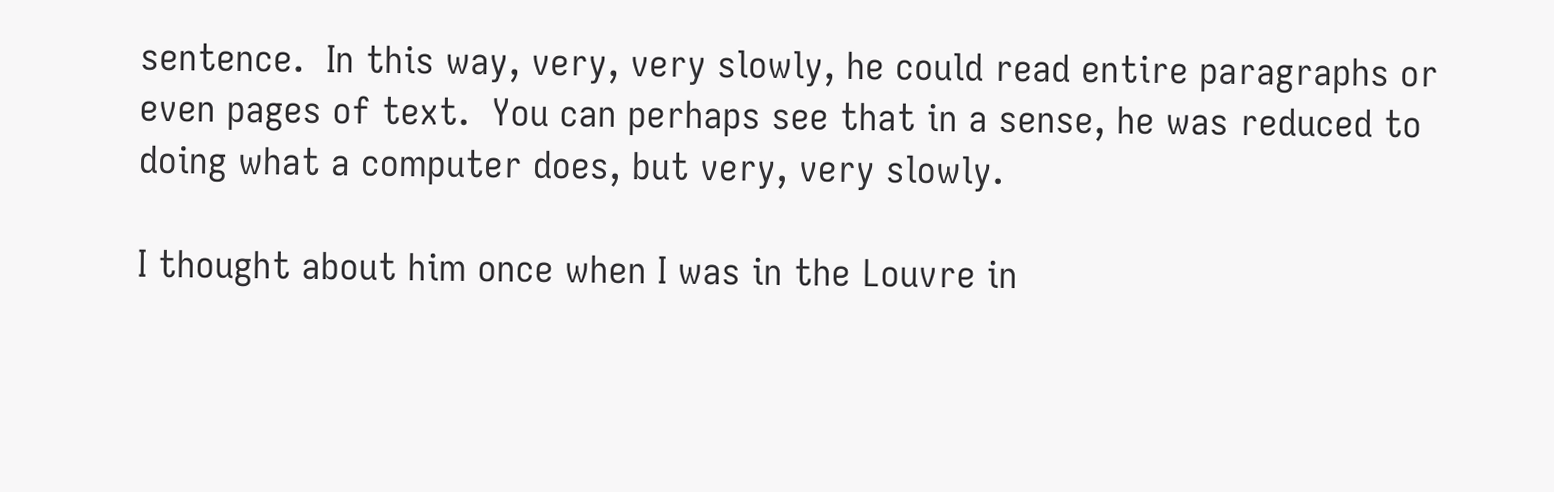sentence.  In this way, very, very slowly, he could read entire paragraphs or even pages of text.  You can perhaps see that in a sense, he was reduced to doing what a computer does, but very, very slowly.

I thought about him once when I was in the Louvre in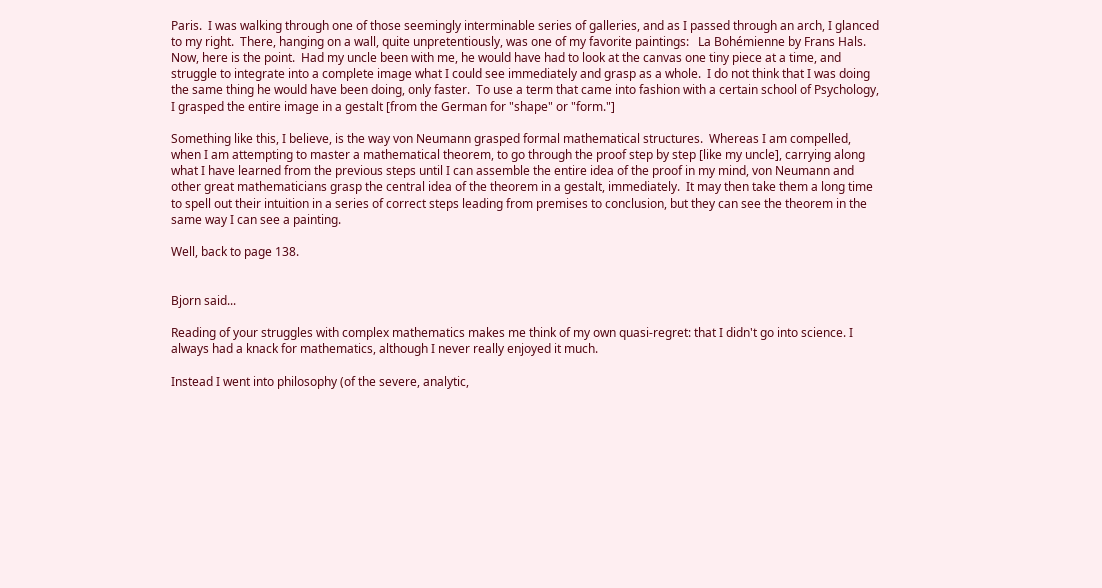Paris.  I was walking through one of those seemingly interminable series of galleries, and as I passed through an arch, I glanced to my right.  There, hanging on a wall, quite unpretentiously, was one of my favorite paintings:   La Bohémienne by Frans Hals.  Now, here is the point.  Had my uncle been with me, he would have had to look at the canvas one tiny piece at a time, and struggle to integrate into a complete image what I could see immediately and grasp as a whole.  I do not think that I was doing the same thing he would have been doing, only faster.  To use a term that came into fashion with a certain school of Psychology, I grasped the entire image in a gestalt [from the German for "shape" or "form."]

Something like this, I believe, is the way von Neumann grasped formal mathematical structures.  Whereas I am compelled, when I am attempting to master a mathematical theorem, to go through the proof step by step [like my uncle], carrying along what I have learned from the previous steps until I can assemble the entire idea of the proof in my mind, von Neumann and other great mathematicians grasp the central idea of the theorem in a gestalt, immediately.  It may then take them a long time to spell out their intuition in a series of correct steps leading from premises to conclusion, but they can see the theorem in the same way I can see a painting.

Well, back to page 138.


Bjorn said...

Reading of your struggles with complex mathematics makes me think of my own quasi-regret: that I didn't go into science. I always had a knack for mathematics, although I never really enjoyed it much.

Instead I went into philosophy (of the severe, analytic,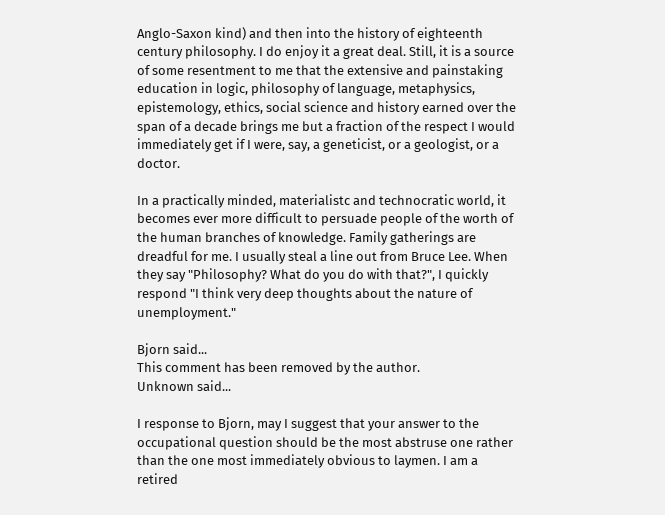Anglo-Saxon kind) and then into the history of eighteenth century philosophy. I do enjoy it a great deal. Still, it is a source of some resentment to me that the extensive and painstaking education in logic, philosophy of language, metaphysics, epistemology, ethics, social science and history earned over the span of a decade brings me but a fraction of the respect I would immediately get if I were, say, a geneticist, or a geologist, or a doctor.

In a practically minded, materialistc and technocratic world, it becomes ever more difficult to persuade people of the worth of the human branches of knowledge. Family gatherings are dreadful for me. I usually steal a line out from Bruce Lee. When they say "Philosophy? What do you do with that?", I quickly respond "I think very deep thoughts about the nature of unemployment."

Bjorn said...
This comment has been removed by the author.
Unknown said...

I response to Bjorn, may I suggest that your answer to the occupational question should be the most abstruse one rather than the one most immediately obvious to laymen. I am a retired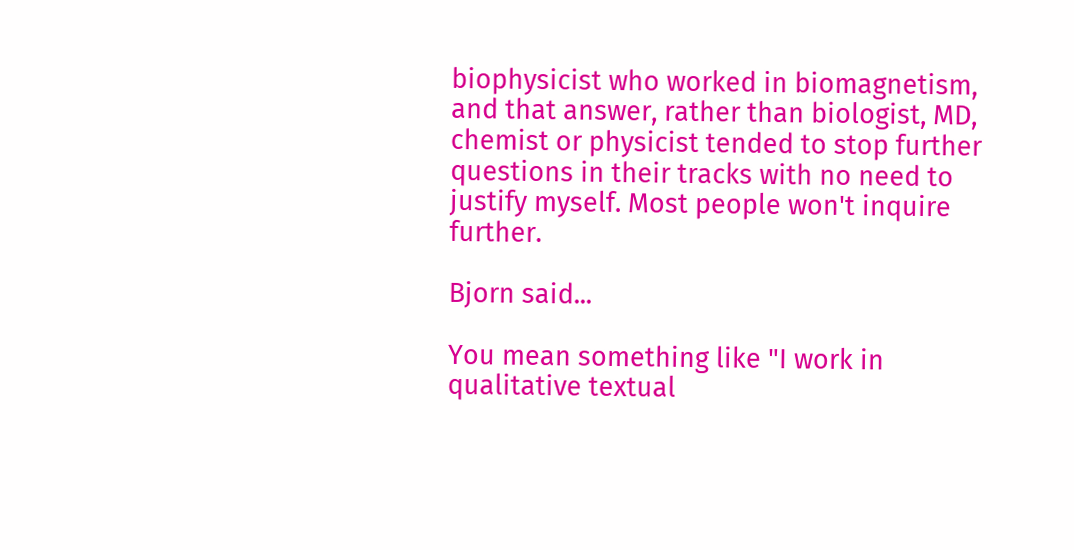biophysicist who worked in biomagnetism, and that answer, rather than biologist, MD, chemist or physicist tended to stop further questions in their tracks with no need to justify myself. Most people won't inquire further.

Bjorn said...

You mean something like "I work in qualitative textual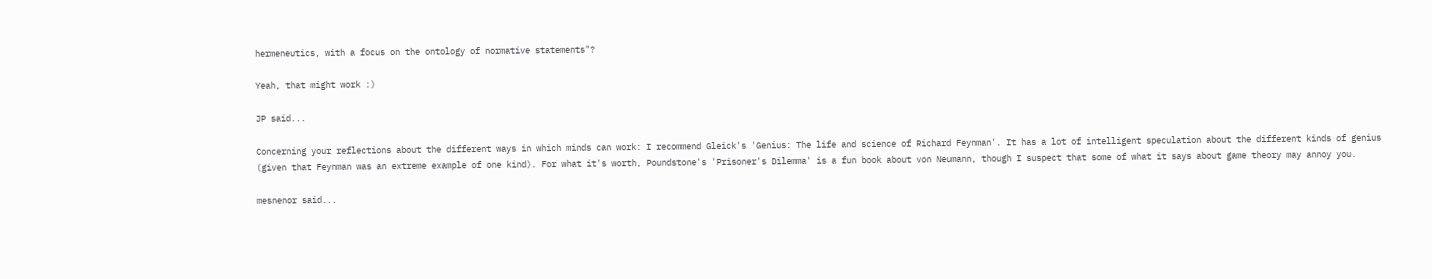hermeneutics, with a focus on the ontology of normative statements"?

Yeah, that might work :)

JP said...

Concerning your reflections about the different ways in which minds can work: I recommend Gleick's 'Genius: The life and science of Richard Feynman'. It has a lot of intelligent speculation about the different kinds of genius (given that Feynman was an extreme example of one kind). For what it's worth, Poundstone's 'Prisoner's Dilemma' is a fun book about von Neumann, though I suspect that some of what it says about game theory may annoy you.

mesnenor said...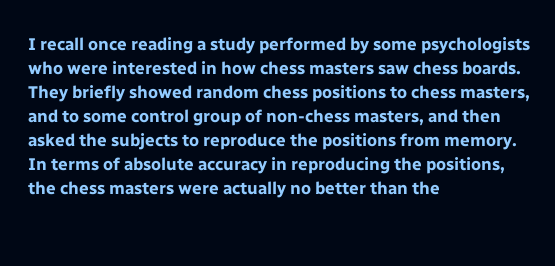I recall once reading a study performed by some psychologists who were interested in how chess masters saw chess boards. They briefly showed random chess positions to chess masters, and to some control group of non-chess masters, and then asked the subjects to reproduce the positions from memory. In terms of absolute accuracy in reproducing the positions, the chess masters were actually no better than the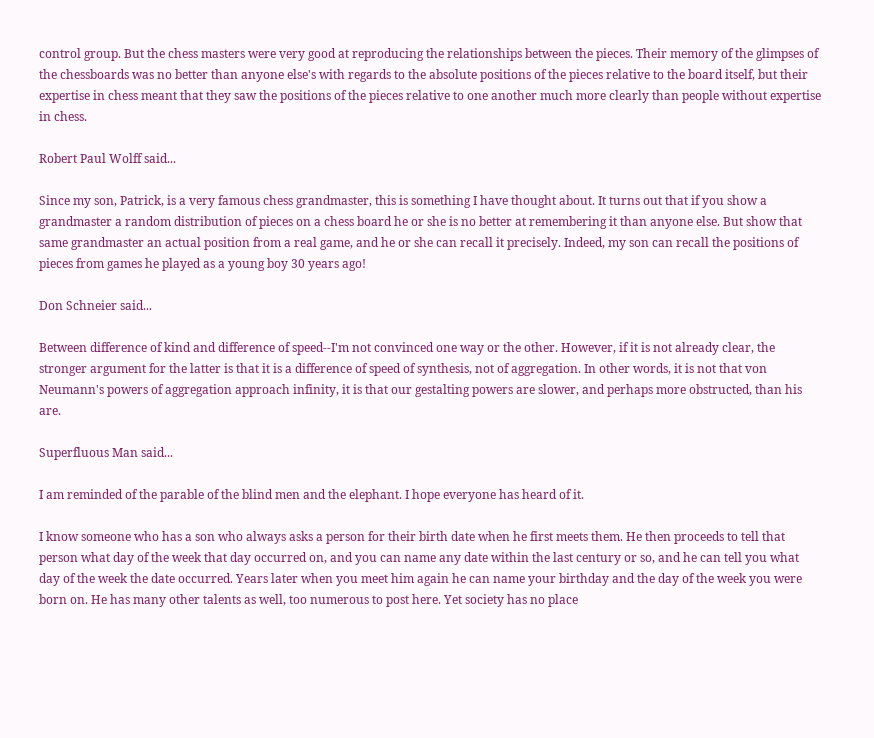control group. But the chess masters were very good at reproducing the relationships between the pieces. Their memory of the glimpses of the chessboards was no better than anyone else's with regards to the absolute positions of the pieces relative to the board itself, but their expertise in chess meant that they saw the positions of the pieces relative to one another much more clearly than people without expertise in chess.

Robert Paul Wolff said...

Since my son, Patrick, is a very famous chess grandmaster, this is something I have thought about. It turns out that if you show a grandmaster a random distribution of pieces on a chess board he or she is no better at remembering it than anyone else. But show that same grandmaster an actual position from a real game, and he or she can recall it precisely. Indeed, my son can recall the positions of pieces from games he played as a young boy 30 years ago!

Don Schneier said...

Between difference of kind and difference of speed--I'm not convinced one way or the other. However, if it is not already clear, the stronger argument for the latter is that it is a difference of speed of synthesis, not of aggregation. In other words, it is not that von Neumann's powers of aggregation approach infinity, it is that our gestalting powers are slower, and perhaps more obstructed, than his are.

Superfluous Man said...

I am reminded of the parable of the blind men and the elephant. I hope everyone has heard of it.

I know someone who has a son who always asks a person for their birth date when he first meets them. He then proceeds to tell that person what day of the week that day occurred on, and you can name any date within the last century or so, and he can tell you what day of the week the date occurred. Years later when you meet him again he can name your birthday and the day of the week you were born on. He has many other talents as well, too numerous to post here. Yet society has no place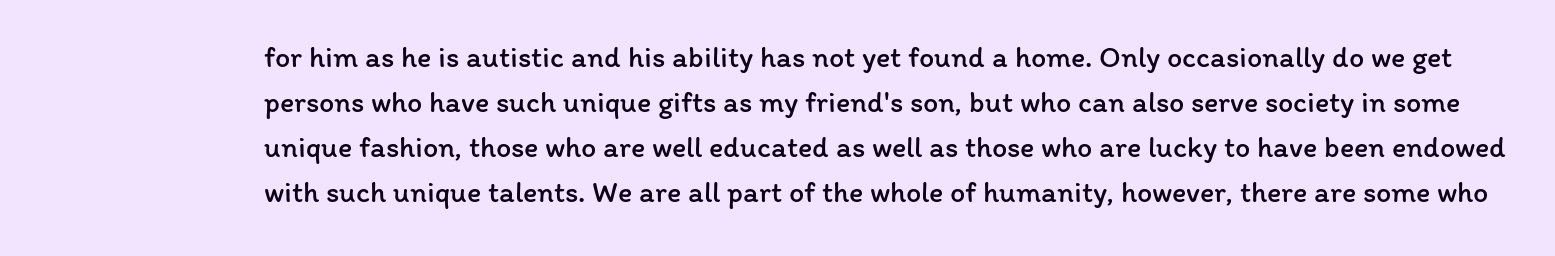for him as he is autistic and his ability has not yet found a home. Only occasionally do we get persons who have such unique gifts as my friend's son, but who can also serve society in some unique fashion, those who are well educated as well as those who are lucky to have been endowed with such unique talents. We are all part of the whole of humanity, however, there are some who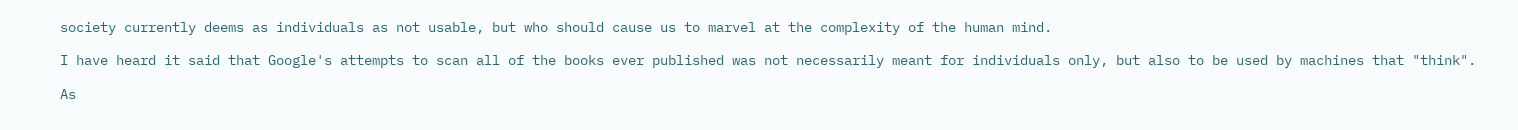society currently deems as individuals as not usable, but who should cause us to marvel at the complexity of the human mind.

I have heard it said that Google's attempts to scan all of the books ever published was not necessarily meant for individuals only, but also to be used by machines that "think".

As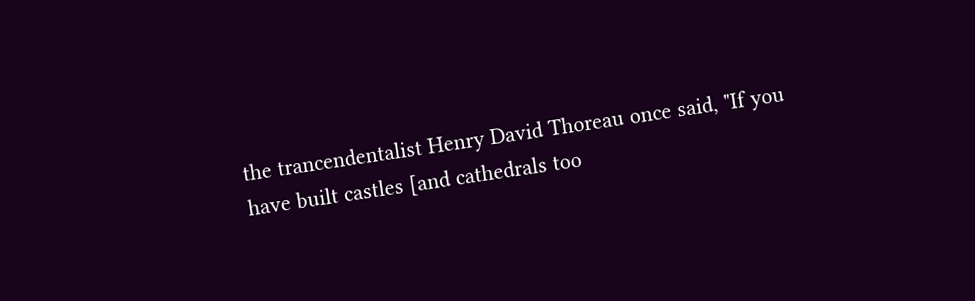the trancendentalist Henry David Thoreau once said, "If you have built castles [and cathedrals too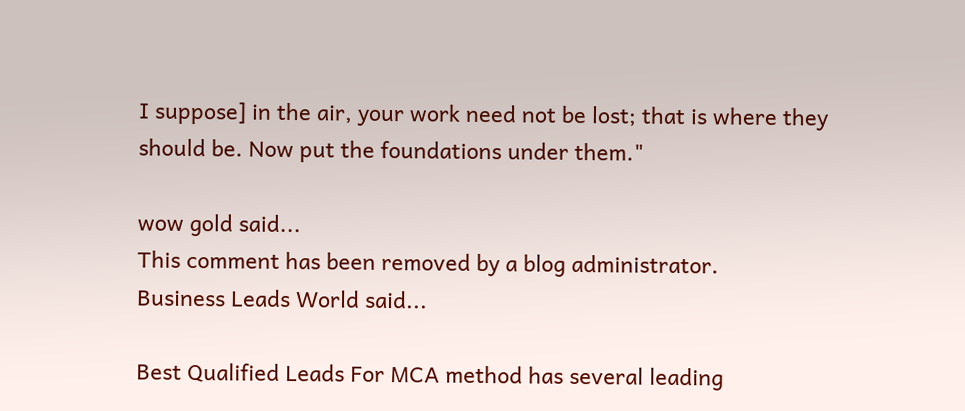I suppose] in the air, your work need not be lost; that is where they should be. Now put the foundations under them."

wow gold said...
This comment has been removed by a blog administrator.
Business Leads World said...

Best Qualified Leads For MCA method has several leading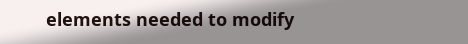elements needed to modify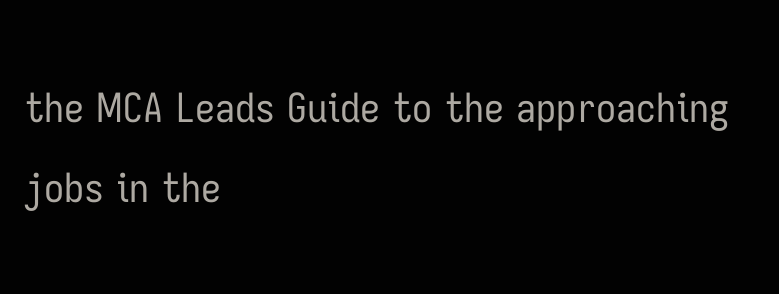the MCA Leads Guide to the approaching jobs in the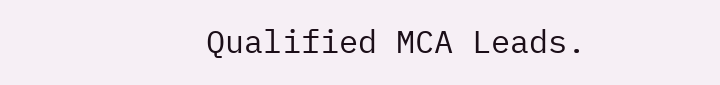Qualified MCA Leads.